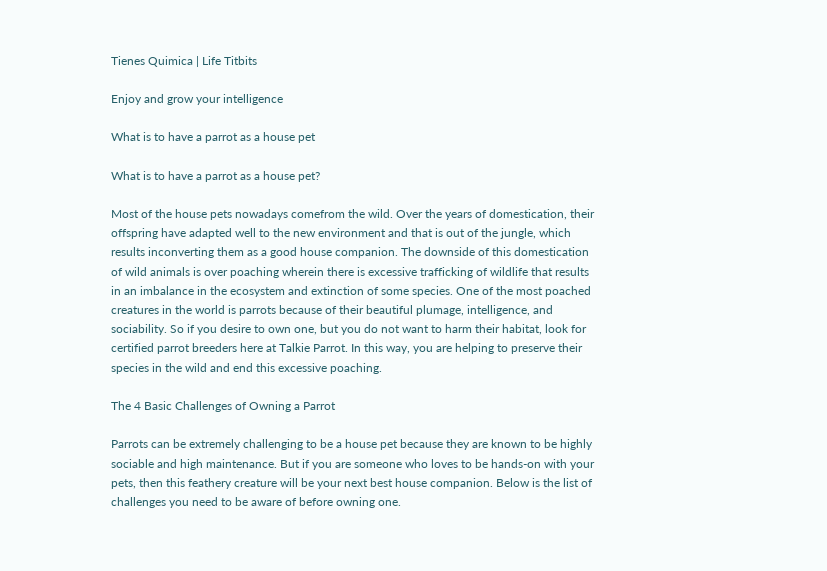Tienes Quimica | Life Titbits

Enjoy and grow your intelligence

What is to have a parrot as a house pet

What is to have a parrot as a house pet?

Most of the house pets nowadays comefrom the wild. Over the years of domestication, their offspring have adapted well to the new environment and that is out of the jungle, which results inconverting them as a good house companion. The downside of this domestication of wild animals is over poaching wherein there is excessive trafficking of wildlife that results in an imbalance in the ecosystem and extinction of some species. One of the most poached creatures in the world is parrots because of their beautiful plumage, intelligence, and sociability. So if you desire to own one, but you do not want to harm their habitat, look for certified parrot breeders here at Talkie Parrot. In this way, you are helping to preserve their species in the wild and end this excessive poaching.

The 4 Basic Challenges of Owning a Parrot

Parrots can be extremely challenging to be a house pet because they are known to be highly sociable and high maintenance. But if you are someone who loves to be hands-on with your pets, then this feathery creature will be your next best house companion. Below is the list of challenges you need to be aware of before owning one.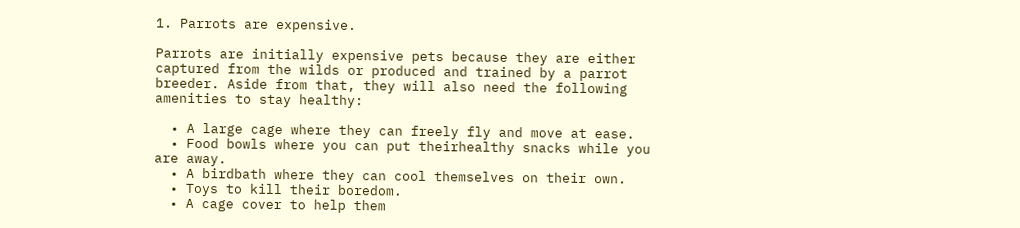1. Parrots are expensive.

Parrots are initially expensive pets because they are either captured from the wilds or produced and trained by a parrot breeder. Aside from that, they will also need the following amenities to stay healthy:

  • A large cage where they can freely fly and move at ease.
  • Food bowls where you can put theirhealthy snacks while you are away.
  • A birdbath where they can cool themselves on their own.
  • Toys to kill their boredom.
  • A cage cover to help them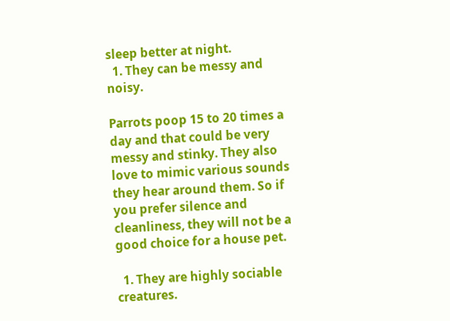sleep better at night.
  1. They can be messy and noisy.

Parrots poop 15 to 20 times a day and that could be very messy and stinky. They also love to mimic various sounds they hear around them. So if you prefer silence and cleanliness, they will not be a good choice for a house pet.

  1. They are highly sociable creatures.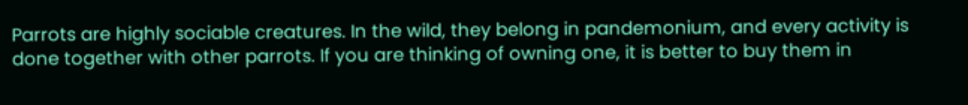Parrots are highly sociable creatures. In the wild, they belong in pandemonium, and every activity is done together with other parrots. If you are thinking of owning one, it is better to buy them in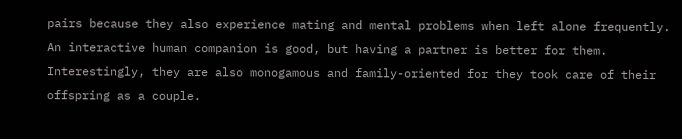pairs because they also experience mating and mental problems when left alone frequently. An interactive human companion is good, but having a partner is better for them. Interestingly, they are also monogamous and family-oriented for they took care of their offspring as a couple.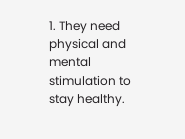1. They need physical and mental stimulation to stay healthy.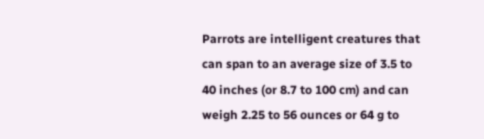Parrots are intelligent creatures that can span to an average size of 3.5 to 40 inches (or 8.7 to 100 cm) and can weigh 2.25 to 56 ounces or 64 g to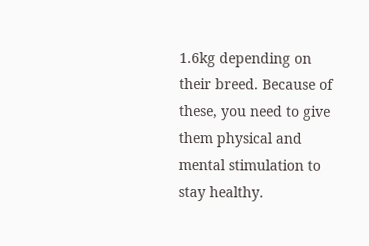1.6kg depending on their breed. Because of these, you need to give them physical and mental stimulation to stay healthy.